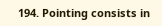194. Pointing consists in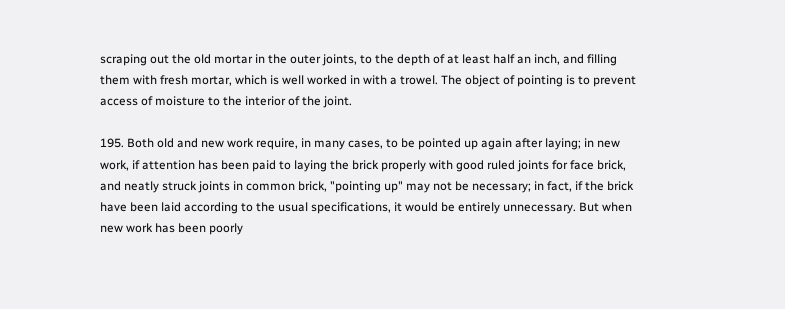scraping out the old mortar in the outer joints, to the depth of at least half an inch, and filling them with fresh mortar, which is well worked in with a trowel. The object of pointing is to prevent access of moisture to the interior of the joint.

195. Both old and new work require, in many cases, to be pointed up again after laying; in new work, if attention has been paid to laying the brick properly with good ruled joints for face brick, and neatly struck joints in common brick, "pointing up" may not be necessary; in fact, if the brick have been laid according to the usual specifications, it would be entirely unnecessary. But when new work has been poorly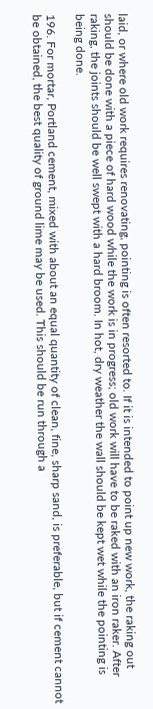laid, or where old work requires renovating, pointing is often resorted to. If it is intended to point up new work, the raking out should be done with a piece of hard wood while the work is in progress; old work will have to be raked with an iron raker. After raking, the joints should be well swept with a hard broom. In hot, dry weather the wall should be kept wet while the pointing is being done.

196. For mortar, Portland cement, mixed with about an equal quantity of clean, fine, sharp sand, is preferable, but if cement cannot be obtained, the best quality of ground lime may be used. This should be run through a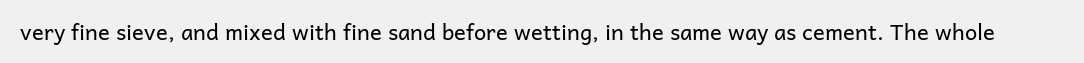very fine sieve, and mixed with fine sand before wetting, in the same way as cement. The whole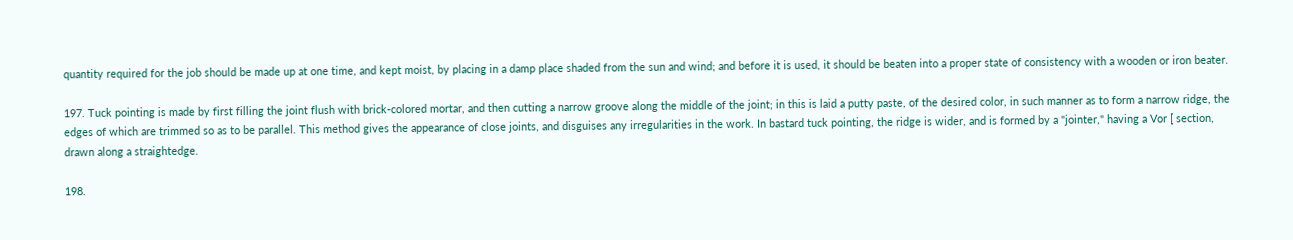quantity required for the job should be made up at one time, and kept moist, by placing in a damp place shaded from the sun and wind; and before it is used, it should be beaten into a proper state of consistency with a wooden or iron beater.

197. Tuck pointing is made by first filling the joint flush with brick-colored mortar, and then cutting a narrow groove along the middle of the joint; in this is laid a putty paste, of the desired color, in such manner as to form a narrow ridge, the edges of which are trimmed so as to be parallel. This method gives the appearance of close joints, and disguises any irregularities in the work. In bastard tuck pointing, the ridge is wider, and is formed by a "jointer," having a Vor [ section, drawn along a straightedge.

198.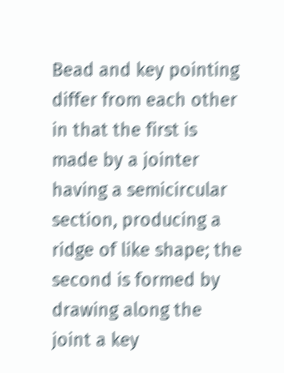Bead and key pointing differ from each other in that the first is made by a jointer having a semicircular section, producing a ridge of like shape; the second is formed by drawing along the joint a key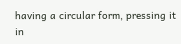having a circular form, pressing it in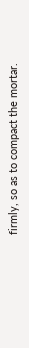firmly, so as to compact the mortar.